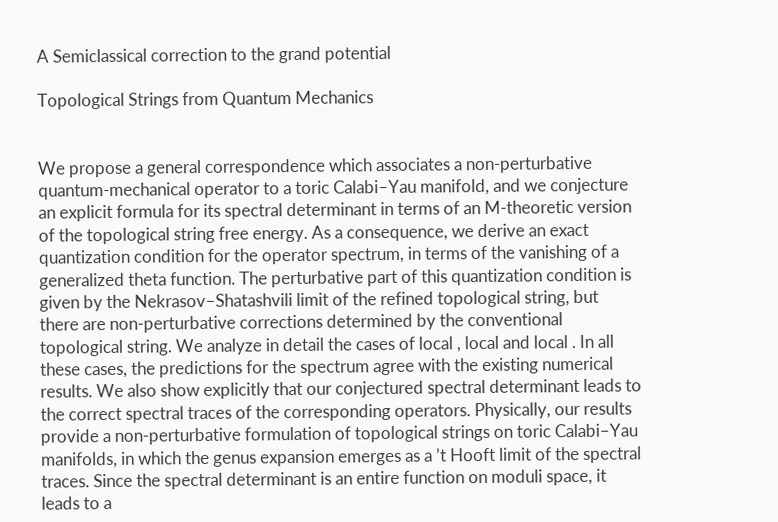A Semiclassical correction to the grand potential

Topological Strings from Quantum Mechanics


We propose a general correspondence which associates a non-perturbative quantum-mechanical operator to a toric Calabi–Yau manifold, and we conjecture an explicit formula for its spectral determinant in terms of an M-theoretic version of the topological string free energy. As a consequence, we derive an exact quantization condition for the operator spectrum, in terms of the vanishing of a generalized theta function. The perturbative part of this quantization condition is given by the Nekrasov–Shatashvili limit of the refined topological string, but there are non-perturbative corrections determined by the conventional topological string. We analyze in detail the cases of local , local and local . In all these cases, the predictions for the spectrum agree with the existing numerical results. We also show explicitly that our conjectured spectral determinant leads to the correct spectral traces of the corresponding operators. Physically, our results provide a non-perturbative formulation of topological strings on toric Calabi–Yau manifolds, in which the genus expansion emerges as a ’t Hooft limit of the spectral traces. Since the spectral determinant is an entire function on moduli space, it leads to a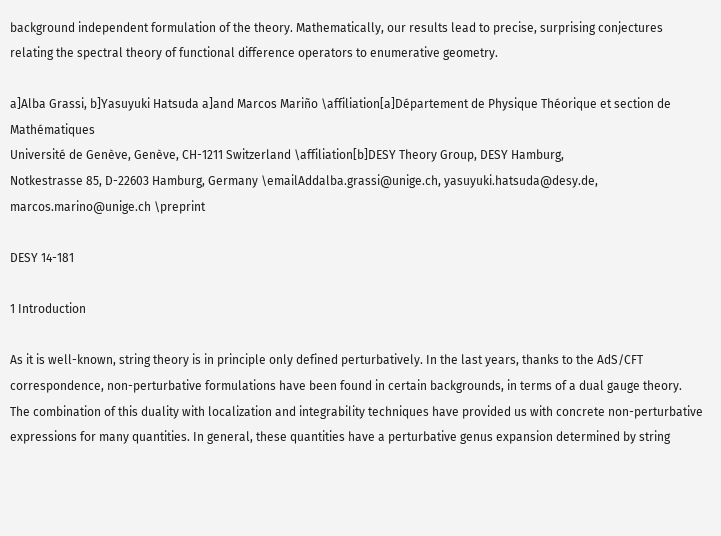background independent formulation of the theory. Mathematically, our results lead to precise, surprising conjectures relating the spectral theory of functional difference operators to enumerative geometry.

a]Alba Grassi, b]Yasuyuki Hatsuda a]and Marcos Mariño \affiliation[a]Département de Physique Théorique et section de Mathématiques
Université de Genève, Genève, CH-1211 Switzerland \affiliation[b]DESY Theory Group, DESY Hamburg,
Notkestrasse 85, D-22603 Hamburg, Germany \emailAddalba.grassi@unige.ch, yasuyuki.hatsuda@desy.de, marcos.marino@unige.ch \preprint

DESY 14-181

1 Introduction

As it is well-known, string theory is in principle only defined perturbatively. In the last years, thanks to the AdS/CFT correspondence, non-perturbative formulations have been found in certain backgrounds, in terms of a dual gauge theory. The combination of this duality with localization and integrability techniques have provided us with concrete non-perturbative expressions for many quantities. In general, these quantities have a perturbative genus expansion determined by string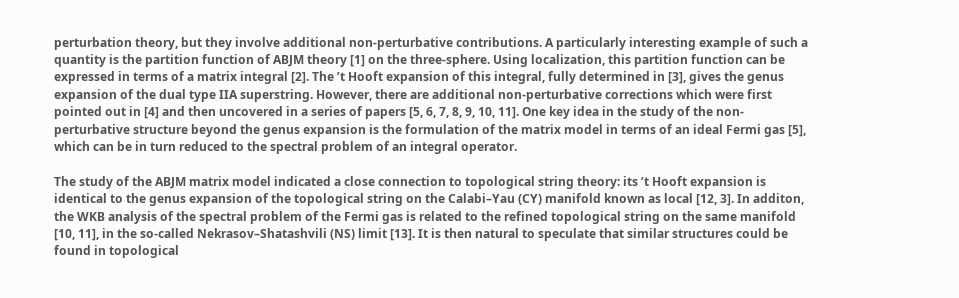perturbation theory, but they involve additional non-perturbative contributions. A particularly interesting example of such a quantity is the partition function of ABJM theory [1] on the three-sphere. Using localization, this partition function can be expressed in terms of a matrix integral [2]. The ’t Hooft expansion of this integral, fully determined in [3], gives the genus expansion of the dual type IIA superstring. However, there are additional non-perturbative corrections which were first pointed out in [4] and then uncovered in a series of papers [5, 6, 7, 8, 9, 10, 11]. One key idea in the study of the non-perturbative structure beyond the genus expansion is the formulation of the matrix model in terms of an ideal Fermi gas [5], which can be in turn reduced to the spectral problem of an integral operator.

The study of the ABJM matrix model indicated a close connection to topological string theory: its ’t Hooft expansion is identical to the genus expansion of the topological string on the Calabi–Yau (CY) manifold known as local [12, 3]. In additon, the WKB analysis of the spectral problem of the Fermi gas is related to the refined topological string on the same manifold [10, 11], in the so-called Nekrasov–Shatashvili (NS) limit [13]. It is then natural to speculate that similar structures could be found in topological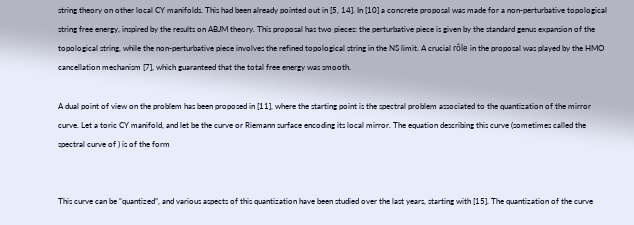string theory on other local CY manifolds. This had been already pointed out in [5, 14]. In [10] a concrete proposal was made for a non-perturbative topological string free energy, inspired by the results on ABJM theory. This proposal has two pieces: the perturbative piece is given by the standard genus expansion of the topological string, while the non-perturbative piece involves the refined topological string in the NS limit. A crucial rôle in the proposal was played by the HMO cancellation mechanism [7], which guaranteed that the total free energy was smooth.

A dual point of view on the problem has been proposed in [11], where the starting point is the spectral problem associated to the quantization of the mirror curve. Let a toric CY manifold, and let be the curve or Riemann surface encoding its local mirror. The equation describing this curve (sometimes called the spectral curve of ) is of the form


This curve can be “quantized”, and various aspects of this quantization have been studied over the last years, starting with [15]. The quantization of the curve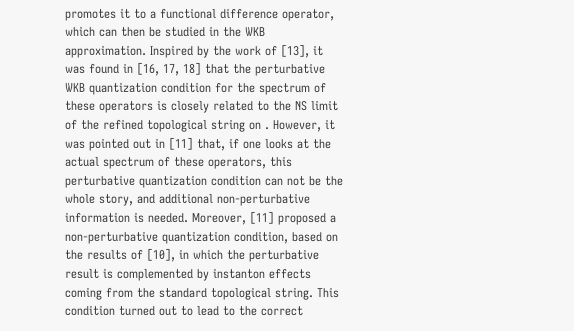promotes it to a functional difference operator, which can then be studied in the WKB approximation. Inspired by the work of [13], it was found in [16, 17, 18] that the perturbative WKB quantization condition for the spectrum of these operators is closely related to the NS limit of the refined topological string on . However, it was pointed out in [11] that, if one looks at the actual spectrum of these operators, this perturbative quantization condition can not be the whole story, and additional non-perturbative information is needed. Moreover, [11] proposed a non-perturbative quantization condition, based on the results of [10], in which the perturbative result is complemented by instanton effects coming from the standard topological string. This condition turned out to lead to the correct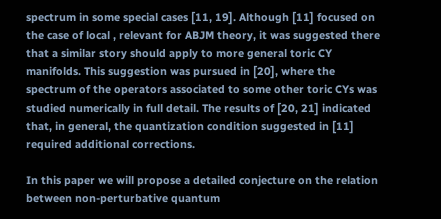spectrum in some special cases [11, 19]. Although [11] focused on the case of local , relevant for ABJM theory, it was suggested there that a similar story should apply to more general toric CY manifolds. This suggestion was pursued in [20], where the spectrum of the operators associated to some other toric CYs was studied numerically in full detail. The results of [20, 21] indicated that, in general, the quantization condition suggested in [11] required additional corrections.

In this paper we will propose a detailed conjecture on the relation between non-perturbative quantum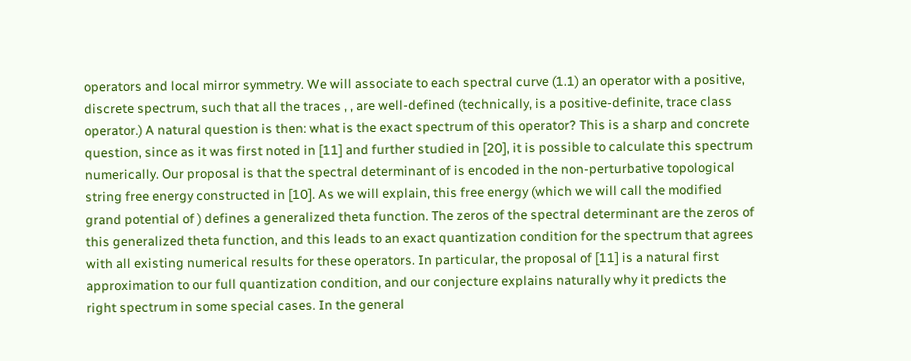operators and local mirror symmetry. We will associate to each spectral curve (1.1) an operator with a positive, discrete spectrum, such that all the traces , , are well-defined (technically, is a positive-definite, trace class operator.) A natural question is then: what is the exact spectrum of this operator? This is a sharp and concrete question, since as it was first noted in [11] and further studied in [20], it is possible to calculate this spectrum numerically. Our proposal is that the spectral determinant of is encoded in the non-perturbative topological string free energy constructed in [10]. As we will explain, this free energy (which we will call the modified grand potential of ) defines a generalized theta function. The zeros of the spectral determinant are the zeros of this generalized theta function, and this leads to an exact quantization condition for the spectrum that agrees with all existing numerical results for these operators. In particular, the proposal of [11] is a natural first approximation to our full quantization condition, and our conjecture explains naturally why it predicts the right spectrum in some special cases. In the general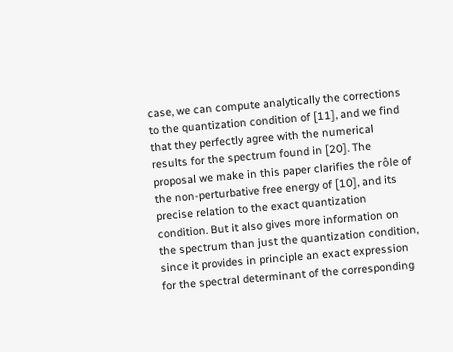case, we can compute analytically the corrections to the quantization condition of [11], and we find that they perfectly agree with the numerical results for the spectrum found in [20]. The proposal we make in this paper clarifies the rôle of the non-perturbative free energy of [10], and its precise relation to the exact quantization condition. But it also gives more information on the spectrum than just the quantization condition, since it provides in principle an exact expression for the spectral determinant of the corresponding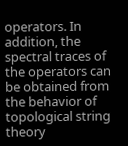operators. In addition, the spectral traces of the operators can be obtained from the behavior of topological string theory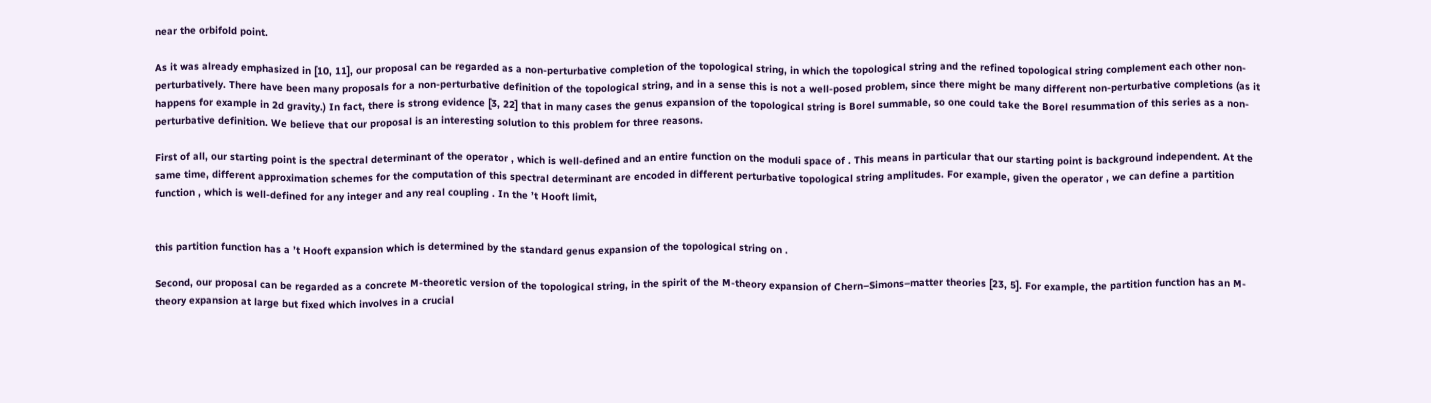near the orbifold point.

As it was already emphasized in [10, 11], our proposal can be regarded as a non-perturbative completion of the topological string, in which the topological string and the refined topological string complement each other non-perturbatively. There have been many proposals for a non-perturbative definition of the topological string, and in a sense this is not a well-posed problem, since there might be many different non-perturbative completions (as it happens for example in 2d gravity.) In fact, there is strong evidence [3, 22] that in many cases the genus expansion of the topological string is Borel summable, so one could take the Borel resummation of this series as a non-perturbative definition. We believe that our proposal is an interesting solution to this problem for three reasons.

First of all, our starting point is the spectral determinant of the operator , which is well-defined and an entire function on the moduli space of . This means in particular that our starting point is background independent. At the same time, different approximation schemes for the computation of this spectral determinant are encoded in different perturbative topological string amplitudes. For example, given the operator , we can define a partition function , which is well-defined for any integer and any real coupling . In the ’t Hooft limit,


this partition function has a ’t Hooft expansion which is determined by the standard genus expansion of the topological string on .

Second, our proposal can be regarded as a concrete M-theoretic version of the topological string, in the spirit of the M-theory expansion of Chern–Simons–matter theories [23, 5]. For example, the partition function has an M-theory expansion at large but fixed which involves in a crucial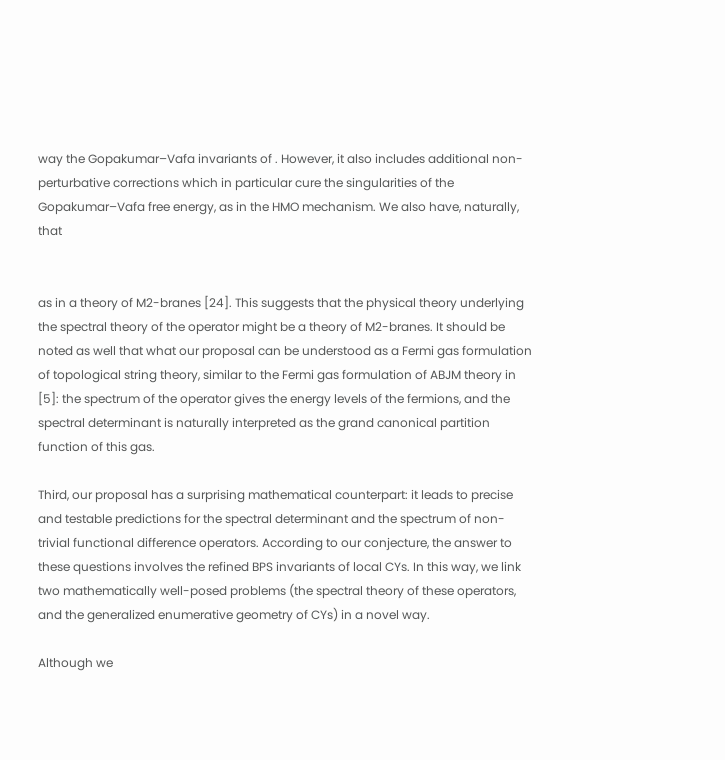way the Gopakumar–Vafa invariants of . However, it also includes additional non-perturbative corrections which in particular cure the singularities of the Gopakumar–Vafa free energy, as in the HMO mechanism. We also have, naturally, that


as in a theory of M2-branes [24]. This suggests that the physical theory underlying the spectral theory of the operator might be a theory of M2-branes. It should be noted as well that what our proposal can be understood as a Fermi gas formulation of topological string theory, similar to the Fermi gas formulation of ABJM theory in [5]: the spectrum of the operator gives the energy levels of the fermions, and the spectral determinant is naturally interpreted as the grand canonical partition function of this gas.

Third, our proposal has a surprising mathematical counterpart: it leads to precise and testable predictions for the spectral determinant and the spectrum of non-trivial functional difference operators. According to our conjecture, the answer to these questions involves the refined BPS invariants of local CYs. In this way, we link two mathematically well-posed problems (the spectral theory of these operators, and the generalized enumerative geometry of CYs) in a novel way.

Although we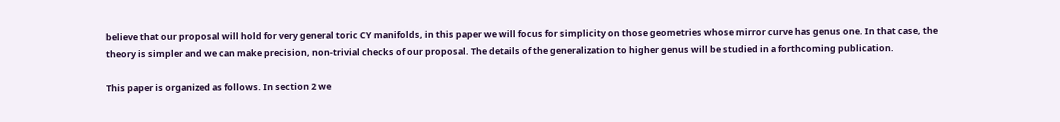believe that our proposal will hold for very general toric CY manifolds, in this paper we will focus for simplicity on those geometries whose mirror curve has genus one. In that case, the theory is simpler and we can make precision, non-trivial checks of our proposal. The details of the generalization to higher genus will be studied in a forthcoming publication.

This paper is organized as follows. In section 2 we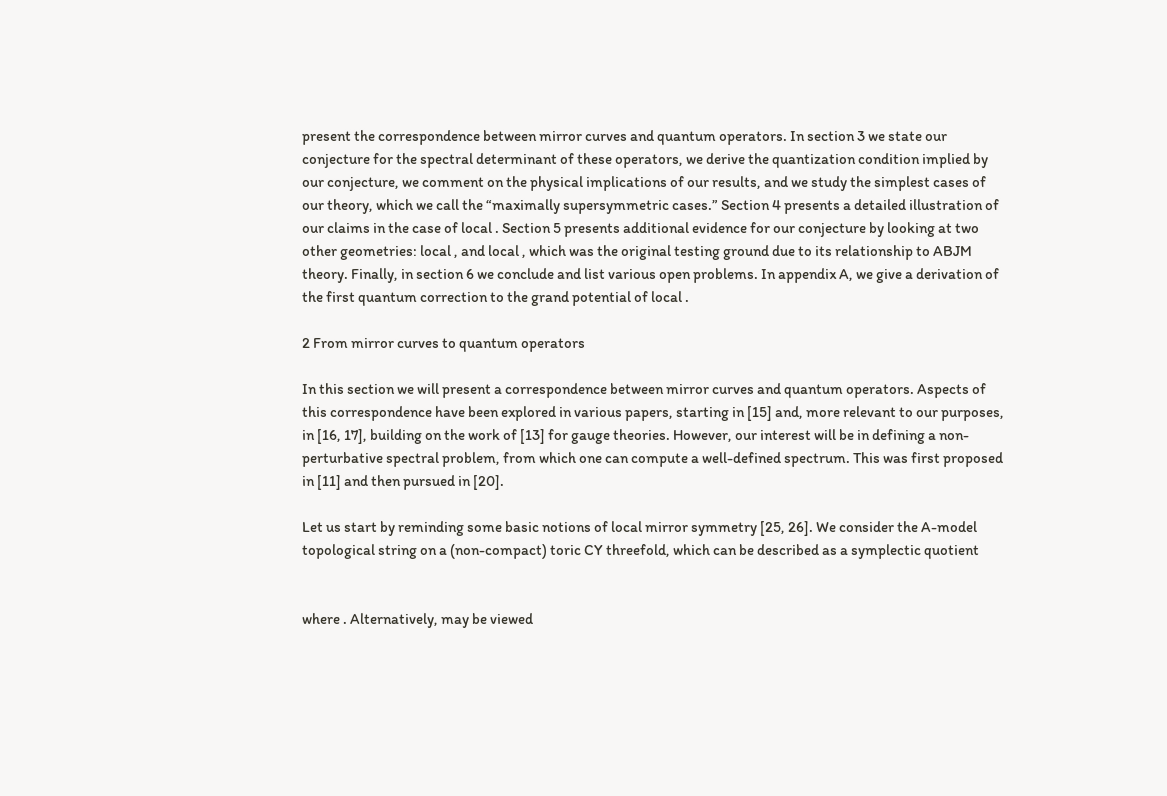present the correspondence between mirror curves and quantum operators. In section 3 we state our conjecture for the spectral determinant of these operators, we derive the quantization condition implied by our conjecture, we comment on the physical implications of our results, and we study the simplest cases of our theory, which we call the “maximally supersymmetric cases.” Section 4 presents a detailed illustration of our claims in the case of local . Section 5 presents additional evidence for our conjecture by looking at two other geometries: local , and local , which was the original testing ground due to its relationship to ABJM theory. Finally, in section 6 we conclude and list various open problems. In appendix A, we give a derivation of the first quantum correction to the grand potential of local .

2 From mirror curves to quantum operators

In this section we will present a correspondence between mirror curves and quantum operators. Aspects of this correspondence have been explored in various papers, starting in [15] and, more relevant to our purposes, in [16, 17], building on the work of [13] for gauge theories. However, our interest will be in defining a non-perturbative spectral problem, from which one can compute a well-defined spectrum. This was first proposed in [11] and then pursued in [20].

Let us start by reminding some basic notions of local mirror symmetry [25, 26]. We consider the A-model topological string on a (non-compact) toric CY threefold, which can be described as a symplectic quotient


where . Alternatively, may be viewed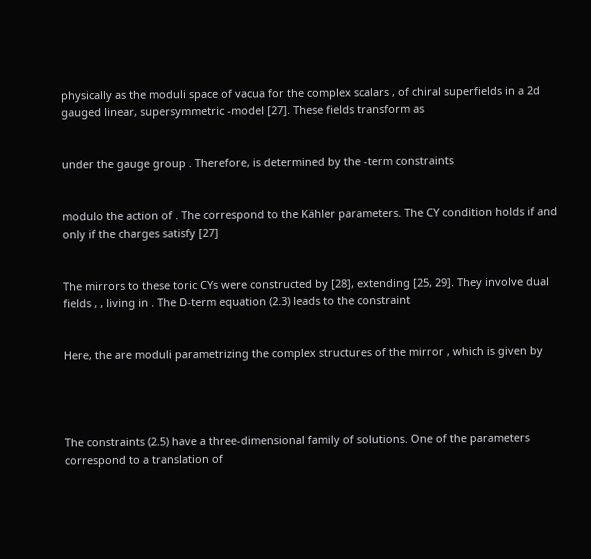physically as the moduli space of vacua for the complex scalars , of chiral superfields in a 2d gauged linear, supersymmetric -model [27]. These fields transform as


under the gauge group . Therefore, is determined by the -term constraints


modulo the action of . The correspond to the Kähler parameters. The CY condition holds if and only if the charges satisfy [27]


The mirrors to these toric CYs were constructed by [28], extending [25, 29]. They involve dual fields , , living in . The D-term equation (2.3) leads to the constraint


Here, the are moduli parametrizing the complex structures of the mirror , which is given by




The constraints (2.5) have a three-dimensional family of solutions. One of the parameters correspond to a translation of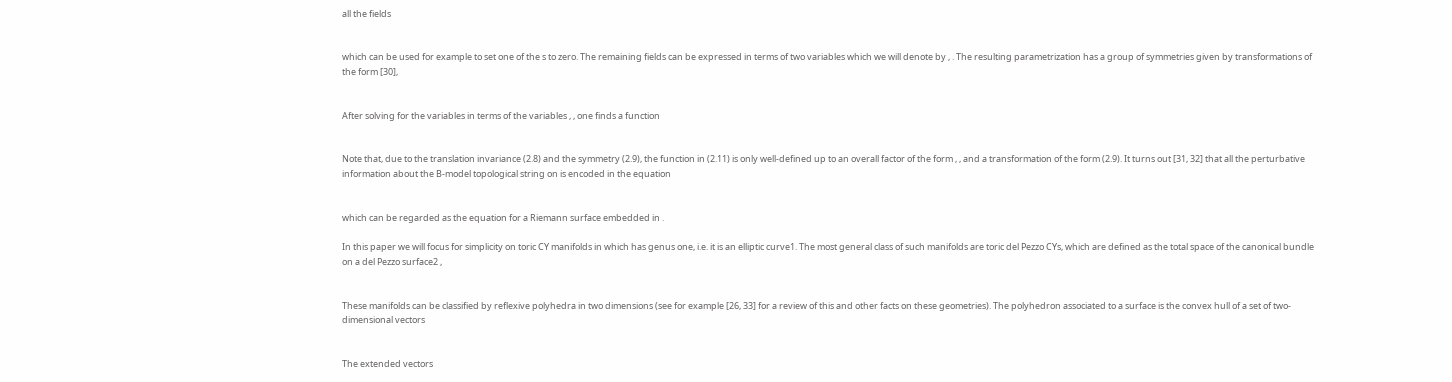all the fields


which can be used for example to set one of the s to zero. The remaining fields can be expressed in terms of two variables which we will denote by , . The resulting parametrization has a group of symmetries given by transformations of the form [30],


After solving for the variables in terms of the variables , , one finds a function


Note that, due to the translation invariance (2.8) and the symmetry (2.9), the function in (2.11) is only well-defined up to an overall factor of the form , , and a transformation of the form (2.9). It turns out [31, 32] that all the perturbative information about the B-model topological string on is encoded in the equation


which can be regarded as the equation for a Riemann surface embedded in .

In this paper we will focus for simplicity on toric CY manifolds in which has genus one, i.e. it is an elliptic curve1. The most general class of such manifolds are toric del Pezzo CYs, which are defined as the total space of the canonical bundle on a del Pezzo surface2 ,


These manifolds can be classified by reflexive polyhedra in two dimensions (see for example [26, 33] for a review of this and other facts on these geometries). The polyhedron associated to a surface is the convex hull of a set of two-dimensional vectors


The extended vectors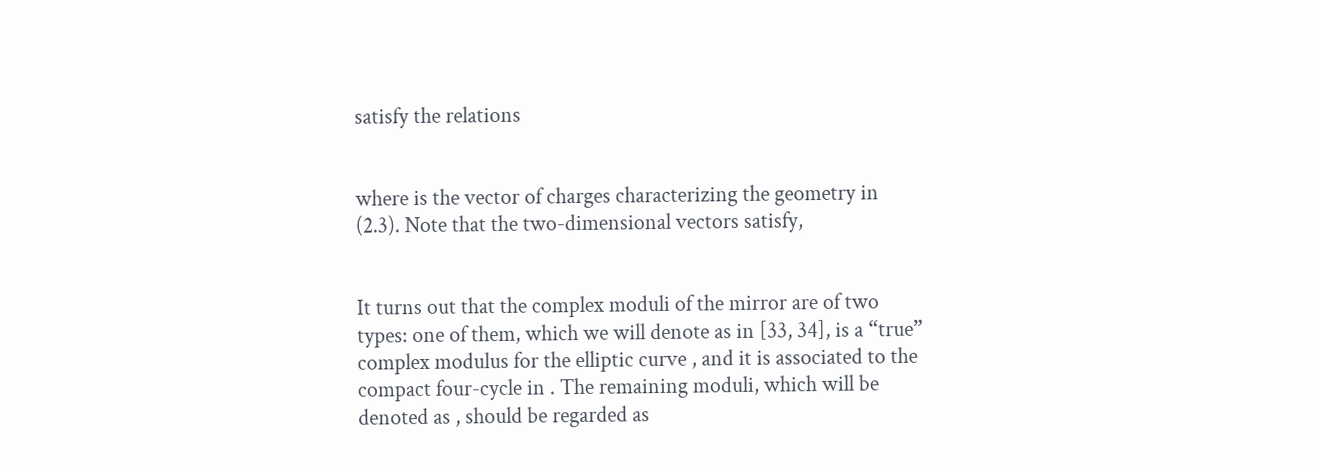satisfy the relations


where is the vector of charges characterizing the geometry in (2.3). Note that the two-dimensional vectors satisfy,


It turns out that the complex moduli of the mirror are of two types: one of them, which we will denote as in [33, 34], is a “true” complex modulus for the elliptic curve , and it is associated to the compact four-cycle in . The remaining moduli, which will be denoted as , should be regarded as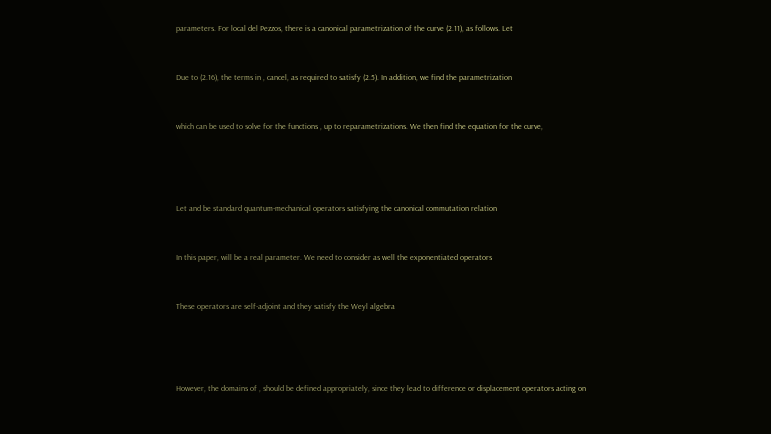parameters. For local del Pezzos, there is a canonical parametrization of the curve (2.11), as follows. Let


Due to (2.16), the terms in , cancel, as required to satisfy (2.5). In addition, we find the parametrization


which can be used to solve for the functions , up to reparametrizations. We then find the equation for the curve,




Let and be standard quantum-mechanical operators satisfying the canonical commutation relation


In this paper, will be a real parameter. We need to consider as well the exponentiated operators


These operators are self-adjoint and they satisfy the Weyl algebra




However, the domains of , should be defined appropriately, since they lead to difference or displacement operators acting on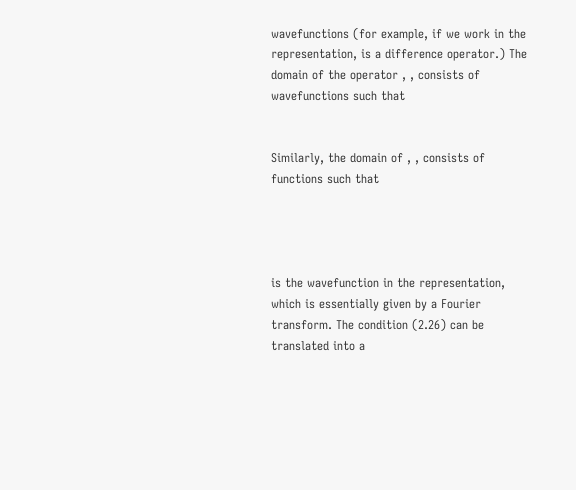wavefunctions (for example, if we work in the representation, is a difference operator.) The domain of the operator , , consists of wavefunctions such that


Similarly, the domain of , , consists of functions such that




is the wavefunction in the representation, which is essentially given by a Fourier transform. The condition (2.26) can be translated into a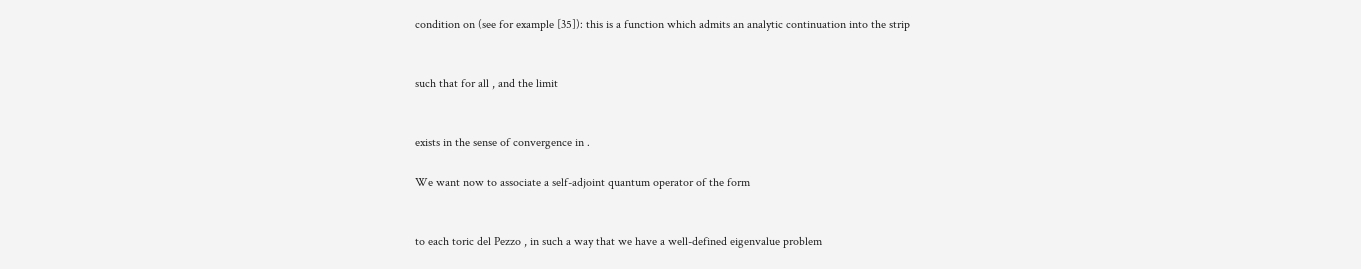condition on (see for example [35]): this is a function which admits an analytic continuation into the strip


such that for all , and the limit


exists in the sense of convergence in .

We want now to associate a self-adjoint quantum operator of the form


to each toric del Pezzo , in such a way that we have a well-defined eigenvalue problem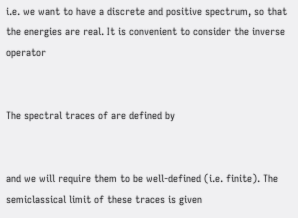i.e. we want to have a discrete and positive spectrum, so that the energies are real. It is convenient to consider the inverse operator


The spectral traces of are defined by


and we will require them to be well-defined (i.e. finite). The semiclassical limit of these traces is given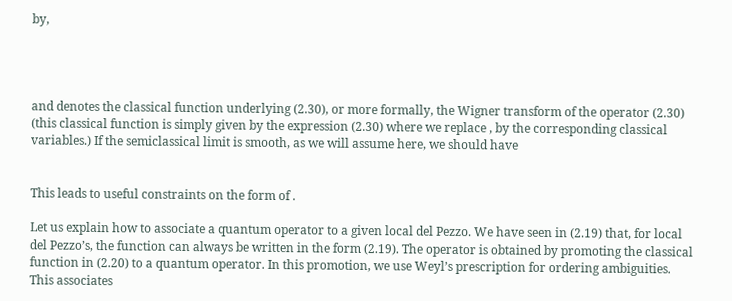by,




and denotes the classical function underlying (2.30), or more formally, the Wigner transform of the operator (2.30) (this classical function is simply given by the expression (2.30) where we replace , by the corresponding classical variables.) If the semiclassical limit is smooth, as we will assume here, we should have


This leads to useful constraints on the form of .

Let us explain how to associate a quantum operator to a given local del Pezzo. We have seen in (2.19) that, for local del Pezzo’s, the function can always be written in the form (2.19). The operator is obtained by promoting the classical function in (2.20) to a quantum operator. In this promotion, we use Weyl’s prescription for ordering ambiguities. This associates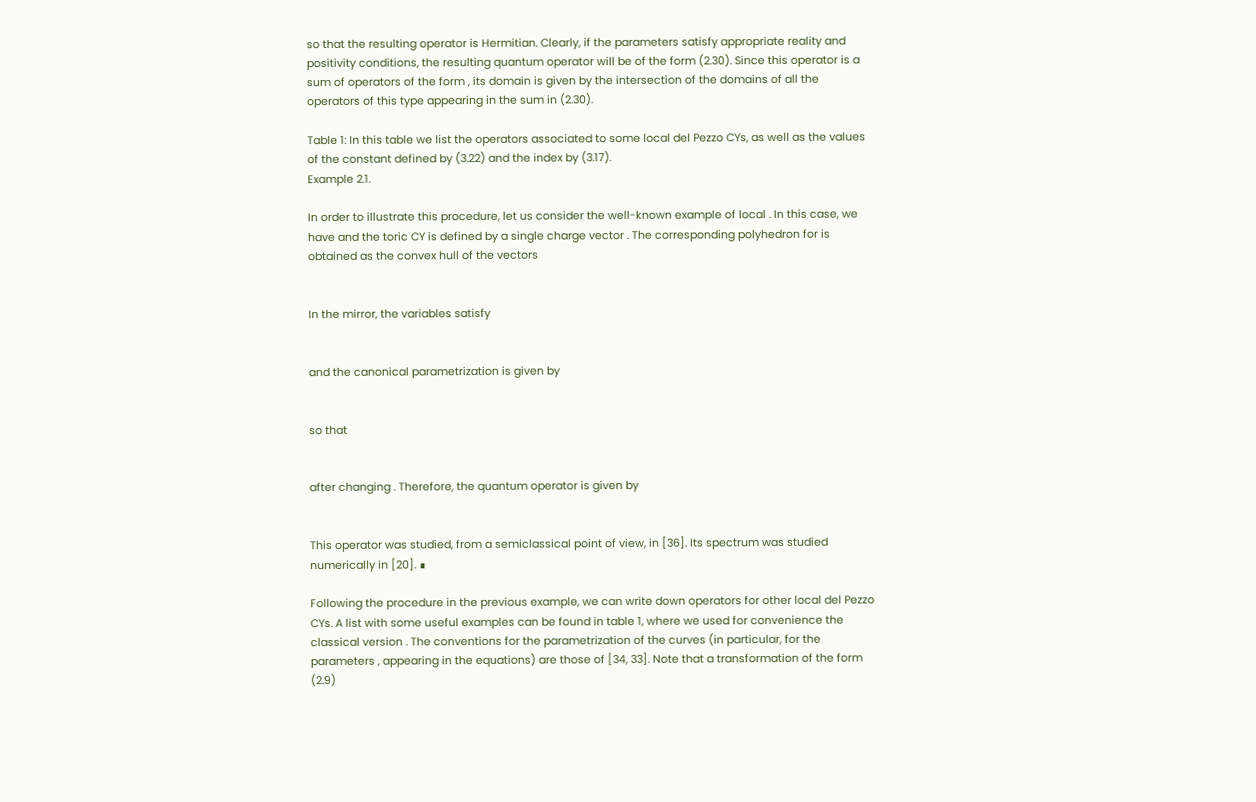so that the resulting operator is Hermitian. Clearly, if the parameters satisfy appropriate reality and positivity conditions, the resulting quantum operator will be of the form (2.30). Since this operator is a sum of operators of the form , its domain is given by the intersection of the domains of all the operators of this type appearing in the sum in (2.30).

Table 1: In this table we list the operators associated to some local del Pezzo CYs, as well as the values of the constant defined by (3.22) and the index by (3.17).
Example 2.1.

In order to illustrate this procedure, let us consider the well-known example of local . In this case, we have and the toric CY is defined by a single charge vector . The corresponding polyhedron for is obtained as the convex hull of the vectors


In the mirror, the variables satisfy


and the canonical parametrization is given by


so that


after changing . Therefore, the quantum operator is given by


This operator was studied, from a semiclassical point of view, in [36]. Its spectrum was studied numerically in [20]. ∎

Following the procedure in the previous example, we can write down operators for other local del Pezzo CYs. A list with some useful examples can be found in table 1, where we used for convenience the classical version . The conventions for the parametrization of the curves (in particular, for the parameters , appearing in the equations) are those of [34, 33]. Note that a transformation of the form (2.9)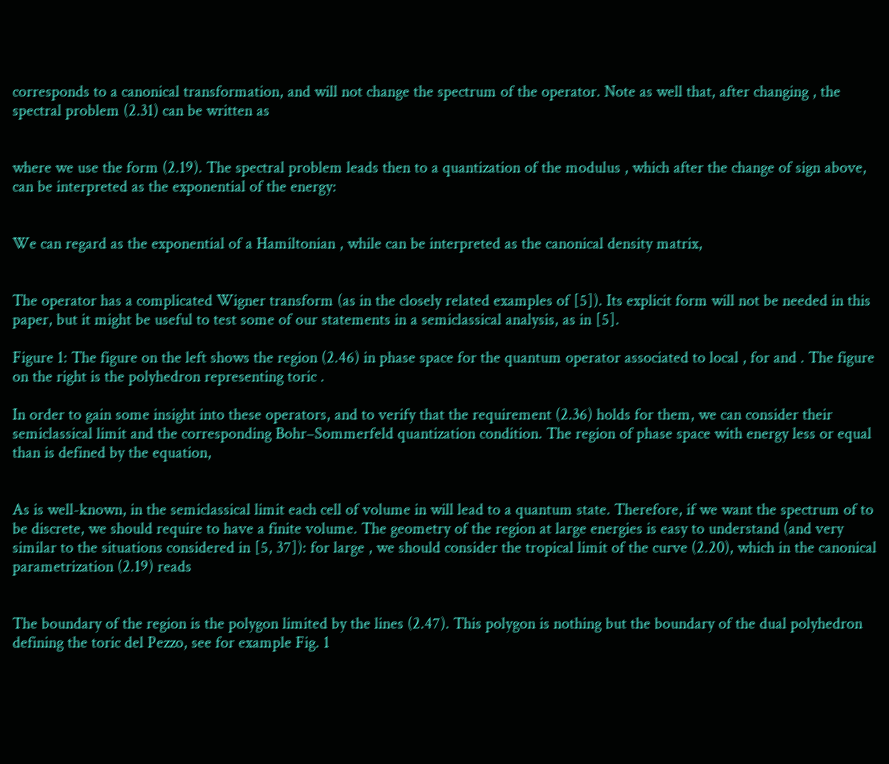corresponds to a canonical transformation, and will not change the spectrum of the operator. Note as well that, after changing , the spectral problem (2.31) can be written as


where we use the form (2.19). The spectral problem leads then to a quantization of the modulus , which after the change of sign above, can be interpreted as the exponential of the energy:


We can regard as the exponential of a Hamiltonian , while can be interpreted as the canonical density matrix,


The operator has a complicated Wigner transform (as in the closely related examples of [5]). Its explicit form will not be needed in this paper, but it might be useful to test some of our statements in a semiclassical analysis, as in [5].

Figure 1: The figure on the left shows the region (2.46) in phase space for the quantum operator associated to local , for and . The figure on the right is the polyhedron representing toric .

In order to gain some insight into these operators, and to verify that the requirement (2.36) holds for them, we can consider their semiclassical limit and the corresponding Bohr–Sommerfeld quantization condition. The region of phase space with energy less or equal than is defined by the equation,


As is well-known, in the semiclassical limit each cell of volume in will lead to a quantum state. Therefore, if we want the spectrum of to be discrete, we should require to have a finite volume. The geometry of the region at large energies is easy to understand (and very similar to the situations considered in [5, 37]): for large , we should consider the tropical limit of the curve (2.20), which in the canonical parametrization (2.19) reads


The boundary of the region is the polygon limited by the lines (2.47). This polygon is nothing but the boundary of the dual polyhedron defining the toric del Pezzo, see for example Fig. 1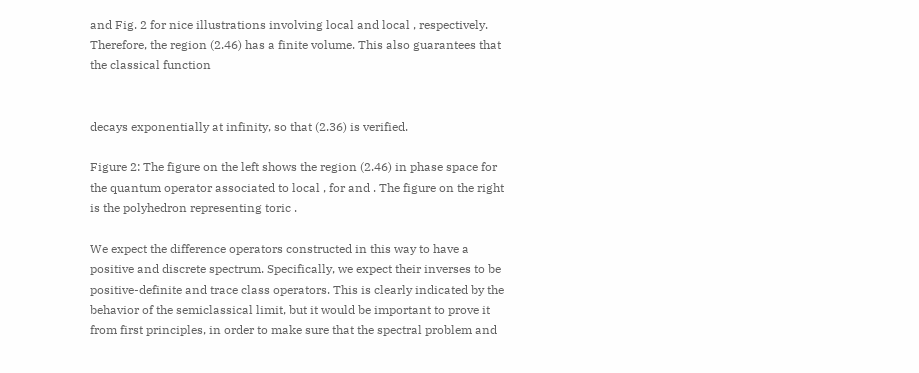and Fig. 2 for nice illustrations involving local and local , respectively. Therefore, the region (2.46) has a finite volume. This also guarantees that the classical function


decays exponentially at infinity, so that (2.36) is verified.

Figure 2: The figure on the left shows the region (2.46) in phase space for the quantum operator associated to local , for and . The figure on the right is the polyhedron representing toric .

We expect the difference operators constructed in this way to have a positive and discrete spectrum. Specifically, we expect their inverses to be positive-definite and trace class operators. This is clearly indicated by the behavior of the semiclassical limit, but it would be important to prove it from first principles, in order to make sure that the spectral problem and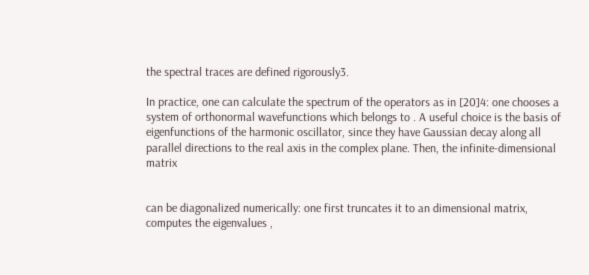the spectral traces are defined rigorously3.

In practice, one can calculate the spectrum of the operators as in [20]4: one chooses a system of orthonormal wavefunctions which belongs to . A useful choice is the basis of eigenfunctions of the harmonic oscillator, since they have Gaussian decay along all parallel directions to the real axis in the complex plane. Then, the infinite-dimensional matrix


can be diagonalized numerically: one first truncates it to an dimensional matrix, computes the eigenvalues ,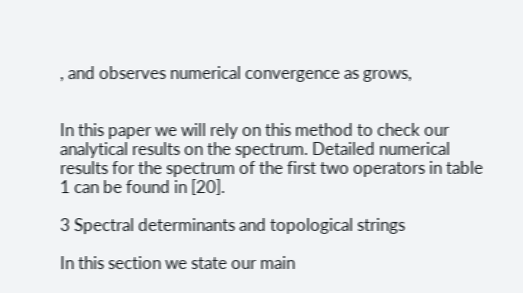, and observes numerical convergence as grows,


In this paper we will rely on this method to check our analytical results on the spectrum. Detailed numerical results for the spectrum of the first two operators in table 1 can be found in [20].

3 Spectral determinants and topological strings

In this section we state our main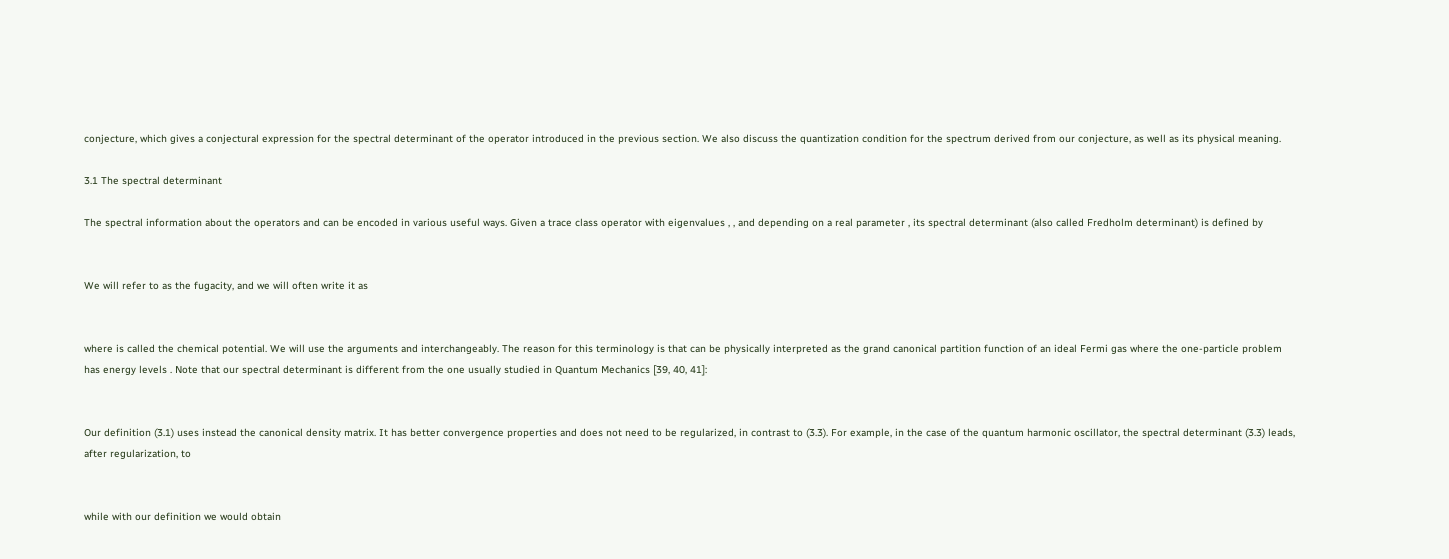conjecture, which gives a conjectural expression for the spectral determinant of the operator introduced in the previous section. We also discuss the quantization condition for the spectrum derived from our conjecture, as well as its physical meaning.

3.1 The spectral determinant

The spectral information about the operators and can be encoded in various useful ways. Given a trace class operator with eigenvalues , , and depending on a real parameter , its spectral determinant (also called Fredholm determinant) is defined by


We will refer to as the fugacity, and we will often write it as


where is called the chemical potential. We will use the arguments and interchangeably. The reason for this terminology is that can be physically interpreted as the grand canonical partition function of an ideal Fermi gas where the one-particle problem has energy levels . Note that our spectral determinant is different from the one usually studied in Quantum Mechanics [39, 40, 41]:


Our definition (3.1) uses instead the canonical density matrix. It has better convergence properties and does not need to be regularized, in contrast to (3.3). For example, in the case of the quantum harmonic oscillator, the spectral determinant (3.3) leads, after regularization, to


while with our definition we would obtain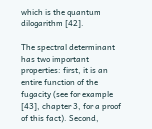which is the quantum dilogarithm [42].

The spectral determinant has two important properties: first, it is an entire function of the fugacity (see for example [43], chapter 3, for a proof of this fact). Second,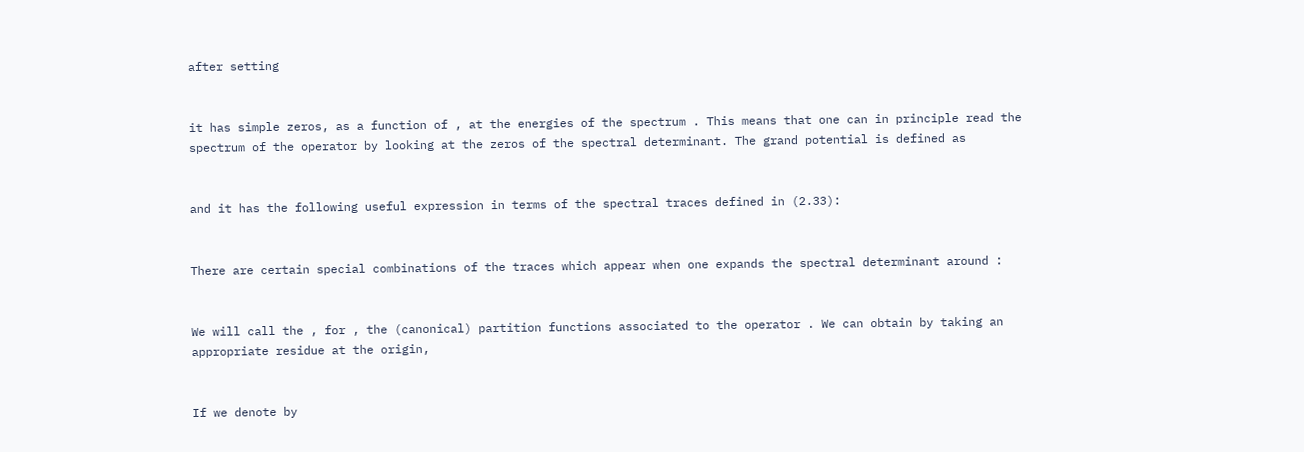after setting


it has simple zeros, as a function of , at the energies of the spectrum . This means that one can in principle read the spectrum of the operator by looking at the zeros of the spectral determinant. The grand potential is defined as


and it has the following useful expression in terms of the spectral traces defined in (2.33):


There are certain special combinations of the traces which appear when one expands the spectral determinant around :


We will call the , for , the (canonical) partition functions associated to the operator . We can obtain by taking an appropriate residue at the origin,


If we denote by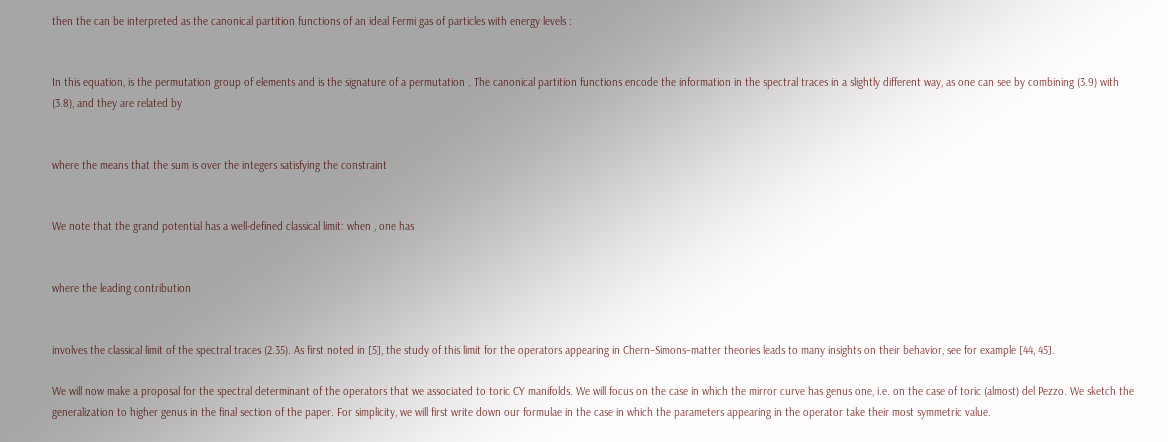then the can be interpreted as the canonical partition functions of an ideal Fermi gas of particles with energy levels :


In this equation, is the permutation group of elements and is the signature of a permutation . The canonical partition functions encode the information in the spectral traces in a slightly different way, as one can see by combining (3.9) with (3.8), and they are related by


where the means that the sum is over the integers satisfying the constraint


We note that the grand potential has a well-defined classical limit: when , one has


where the leading contribution


involves the classical limit of the spectral traces (2.35). As first noted in [5], the study of this limit for the operators appearing in Chern–Simons–matter theories leads to many insights on their behavior, see for example [44, 45].

We will now make a proposal for the spectral determinant of the operators that we associated to toric CY manifolds. We will focus on the case in which the mirror curve has genus one, i.e. on the case of toric (almost) del Pezzo. We sketch the generalization to higher genus in the final section of the paper. For simplicity, we will first write down our formulae in the case in which the parameters appearing in the operator take their most symmetric value.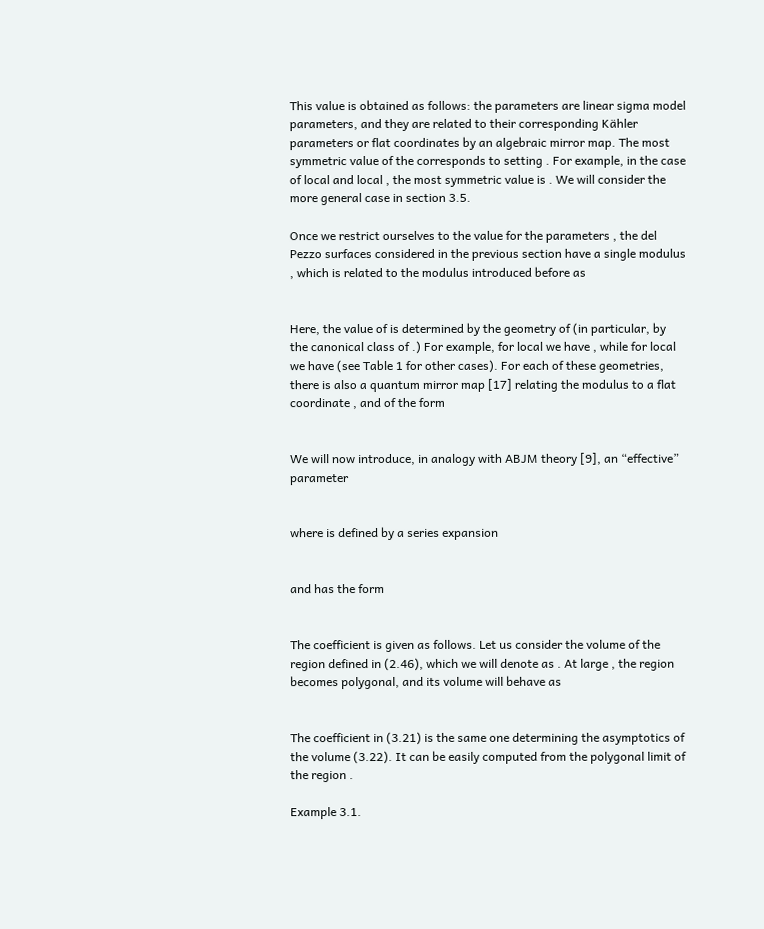This value is obtained as follows: the parameters are linear sigma model parameters, and they are related to their corresponding Kähler parameters or flat coordinates by an algebraic mirror map. The most symmetric value of the corresponds to setting . For example, in the case of local and local , the most symmetric value is . We will consider the more general case in section 3.5.

Once we restrict ourselves to the value for the parameters , the del Pezzo surfaces considered in the previous section have a single modulus , which is related to the modulus introduced before as


Here, the value of is determined by the geometry of (in particular, by the canonical class of .) For example, for local we have , while for local we have (see Table 1 for other cases). For each of these geometries, there is also a quantum mirror map [17] relating the modulus to a flat coordinate , and of the form


We will now introduce, in analogy with ABJM theory [9], an “effective” parameter


where is defined by a series expansion


and has the form


The coefficient is given as follows. Let us consider the volume of the region defined in (2.46), which we will denote as . At large , the region becomes polygonal, and its volume will behave as


The coefficient in (3.21) is the same one determining the asymptotics of the volume (3.22). It can be easily computed from the polygonal limit of the region .

Example 3.1.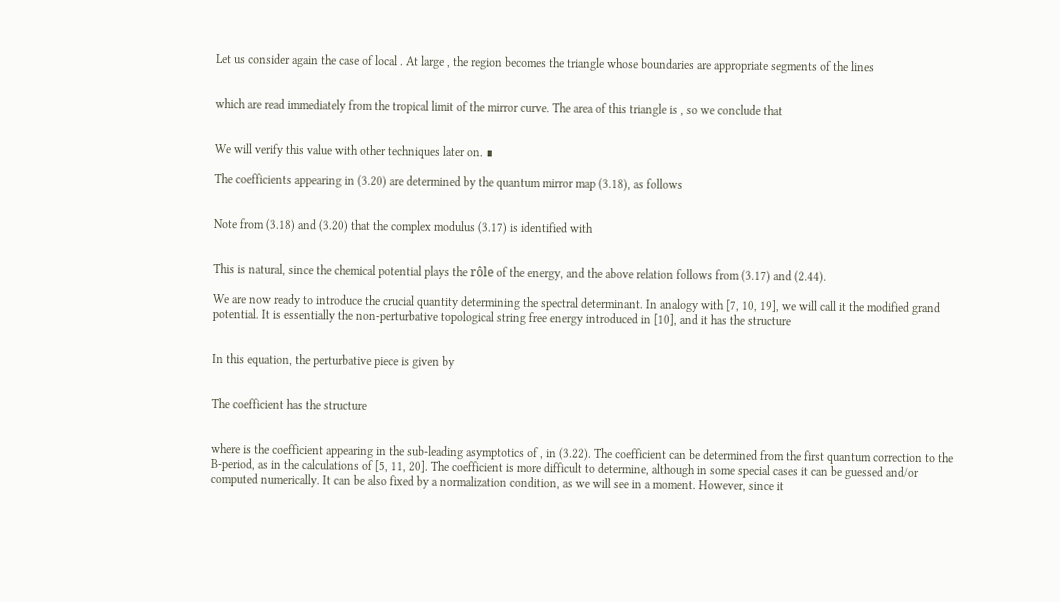Let us consider again the case of local . At large , the region becomes the triangle whose boundaries are appropriate segments of the lines


which are read immediately from the tropical limit of the mirror curve. The area of this triangle is , so we conclude that


We will verify this value with other techniques later on. ∎

The coefficients appearing in (3.20) are determined by the quantum mirror map (3.18), as follows


Note from (3.18) and (3.20) that the complex modulus (3.17) is identified with


This is natural, since the chemical potential plays the rôle of the energy, and the above relation follows from (3.17) and (2.44).

We are now ready to introduce the crucial quantity determining the spectral determinant. In analogy with [7, 10, 19], we will call it the modified grand potential. It is essentially the non-perturbative topological string free energy introduced in [10], and it has the structure


In this equation, the perturbative piece is given by


The coefficient has the structure


where is the coefficient appearing in the sub-leading asymptotics of , in (3.22). The coefficient can be determined from the first quantum correction to the B-period, as in the calculations of [5, 11, 20]. The coefficient is more difficult to determine, although in some special cases it can be guessed and/or computed numerically. It can be also fixed by a normalization condition, as we will see in a moment. However, since it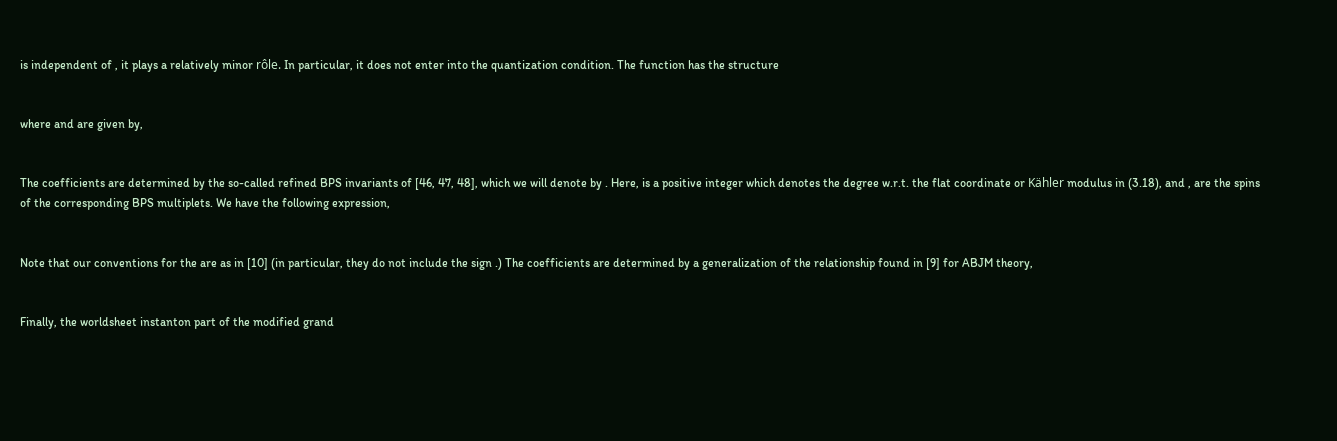is independent of , it plays a relatively minor rôle. In particular, it does not enter into the quantization condition. The function has the structure


where and are given by,


The coefficients are determined by the so-called refined BPS invariants of [46, 47, 48], which we will denote by . Here, is a positive integer which denotes the degree w.r.t. the flat coordinate or Kähler modulus in (3.18), and , are the spins of the corresponding BPS multiplets. We have the following expression,


Note that our conventions for the are as in [10] (in particular, they do not include the sign .) The coefficients are determined by a generalization of the relationship found in [9] for ABJM theory,


Finally, the worldsheet instanton part of the modified grand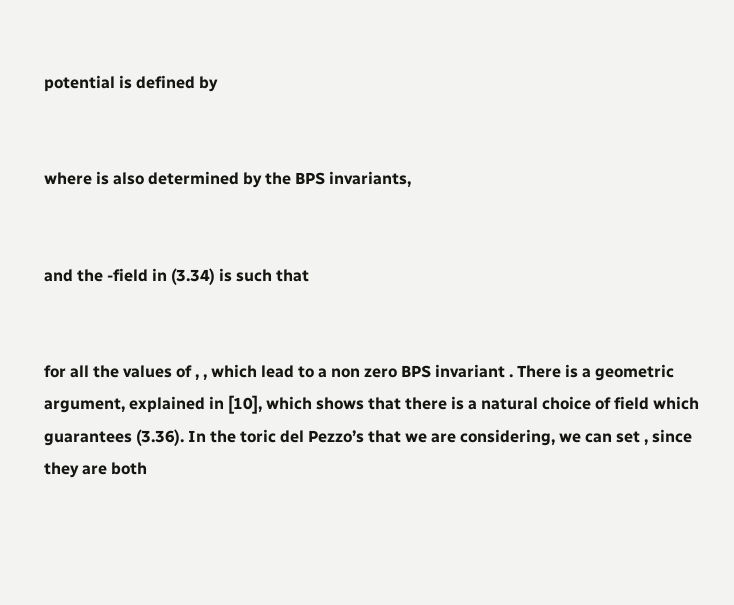potential is defined by


where is also determined by the BPS invariants,


and the -field in (3.34) is such that


for all the values of , , which lead to a non zero BPS invariant . There is a geometric argument, explained in [10], which shows that there is a natural choice of field which guarantees (3.36). In the toric del Pezzo’s that we are considering, we can set , since they are both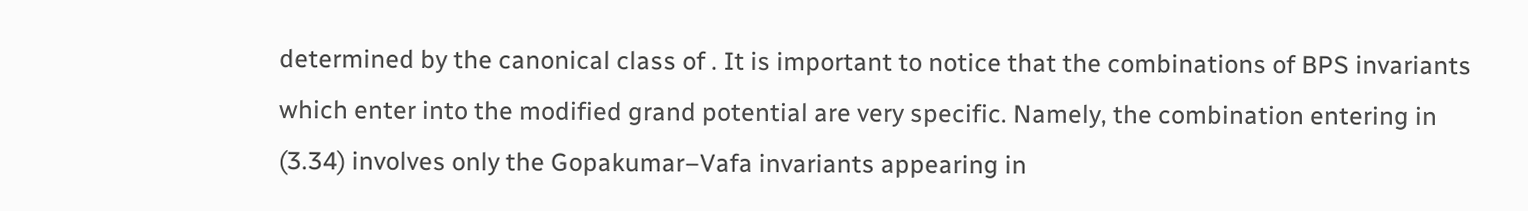determined by the canonical class of . It is important to notice that the combinations of BPS invariants which enter into the modified grand potential are very specific. Namely, the combination entering in (3.34) involves only the Gopakumar–Vafa invariants appearing in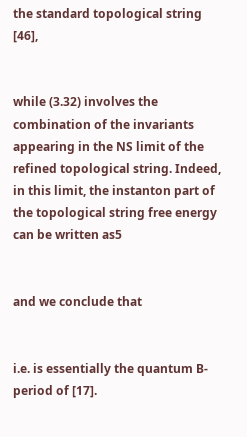the standard topological string [46],


while (3.32) involves the combination of the invariants appearing in the NS limit of the refined topological string. Indeed, in this limit, the instanton part of the topological string free energy can be written as5


and we conclude that


i.e. is essentially the quantum B-period of [17].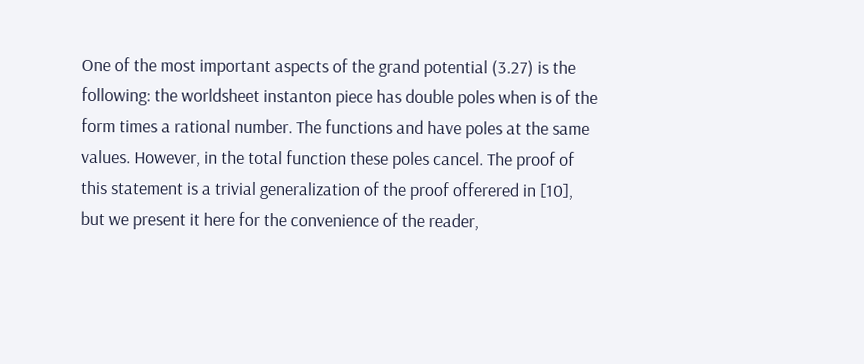One of the most important aspects of the grand potential (3.27) is the following: the worldsheet instanton piece has double poles when is of the form times a rational number. The functions and have poles at the same values. However, in the total function these poles cancel. The proof of this statement is a trivial generalization of the proof offerered in [10], but we present it here for the convenience of the reader,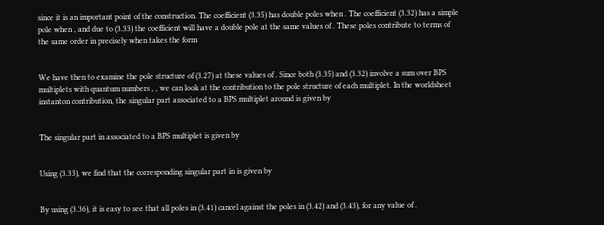since it is an important point of the construction. The coefficient (3.35) has double poles when . The coefficient (3.32) has a simple pole when , and due to (3.33) the coefficient will have a double pole at the same values of . These poles contribute to terms of the same order in precisely when takes the form


We have then to examine the pole structure of (3.27) at these values of . Since both (3.35) and (3.32) involve a sum over BPS multiplets with quantum numbers , , we can look at the contribution to the pole structure of each multiplet. In the worldsheet instanton contribution, the singular part associated to a BPS multiplet around is given by


The singular part in associated to a BPS multiplet is given by


Using (3.33), we find that the corresponding singular part in is given by


By using (3.36), it is easy to see that all poles in (3.41) cancel against the poles in (3.42) and (3.43), for any value of .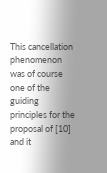This cancellation phenomenon was of course one of the guiding principles for the proposal of [10] and it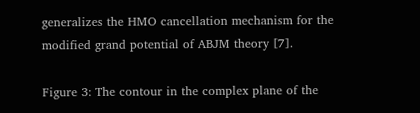generalizes the HMO cancellation mechanism for the modified grand potential of ABJM theory [7].

Figure 3: The contour in the complex plane of the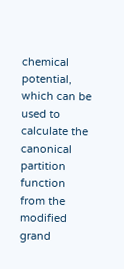chemical potential, which can be used to calculate the canonical partition function from the modified grand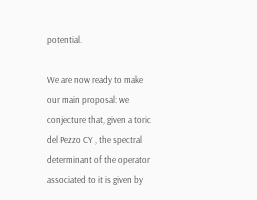potential.

We are now ready to make our main proposal: we conjecture that, given a toric del Pezzo CY , the spectral determinant of the operator associated to it is given by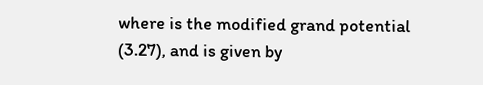where is the modified grand potential (3.27), and is given by